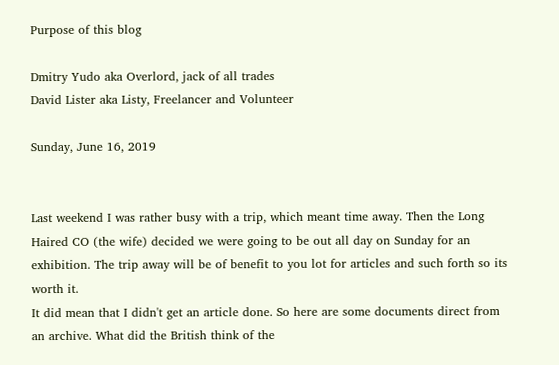Purpose of this blog

Dmitry Yudo aka Overlord, jack of all trades
David Lister aka Listy, Freelancer and Volunteer

Sunday, June 16, 2019


Last weekend I was rather busy with a trip, which meant time away. Then the Long Haired CO (the wife) decided we were going to be out all day on Sunday for an exhibition. The trip away will be of benefit to you lot for articles and such forth so its worth it.
It did mean that I didn't get an article done. So here are some documents direct from an archive. What did the British think of the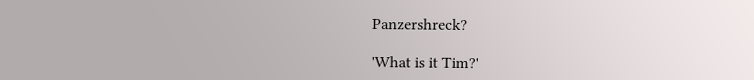Panzershreck?

'What is it Tim?'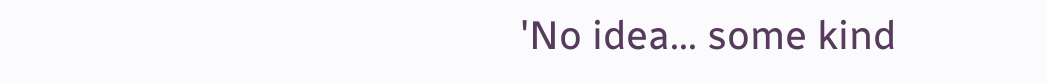'No idea... some kind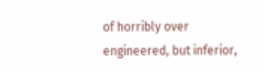of horribly over engineered, but inferior,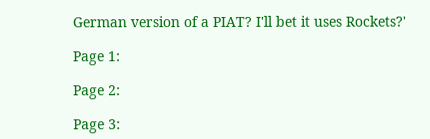German version of a PIAT? I'll bet it uses Rockets?'

Page 1:

Page 2:

Page 3: